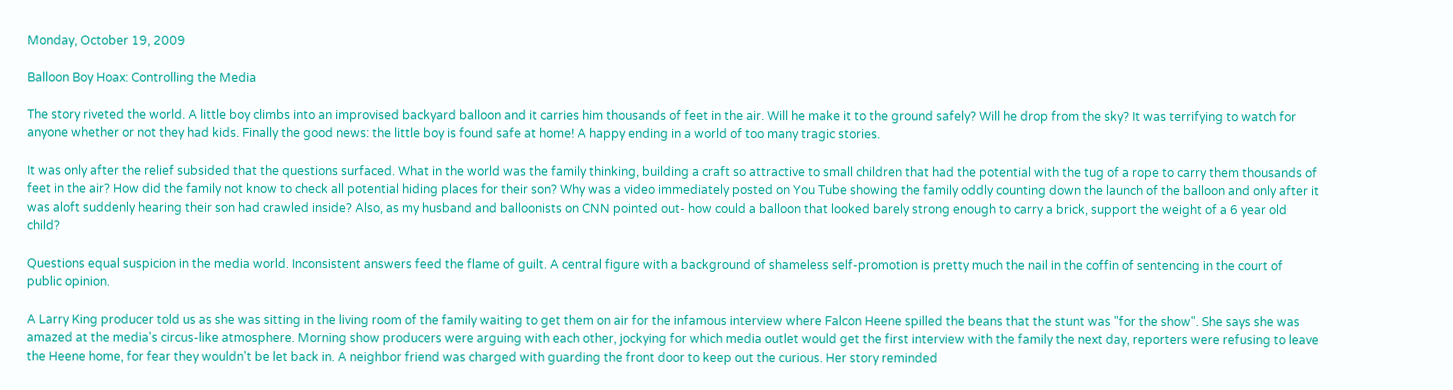Monday, October 19, 2009

Balloon Boy Hoax: Controlling the Media

The story riveted the world. A little boy climbs into an improvised backyard balloon and it carries him thousands of feet in the air. Will he make it to the ground safely? Will he drop from the sky? It was terrifying to watch for anyone whether or not they had kids. Finally the good news: the little boy is found safe at home! A happy ending in a world of too many tragic stories.

It was only after the relief subsided that the questions surfaced. What in the world was the family thinking, building a craft so attractive to small children that had the potential with the tug of a rope to carry them thousands of feet in the air? How did the family not know to check all potential hiding places for their son? Why was a video immediately posted on You Tube showing the family oddly counting down the launch of the balloon and only after it was aloft suddenly hearing their son had crawled inside? Also, as my husband and balloonists on CNN pointed out- how could a balloon that looked barely strong enough to carry a brick, support the weight of a 6 year old child?

Questions equal suspicion in the media world. Inconsistent answers feed the flame of guilt. A central figure with a background of shameless self-promotion is pretty much the nail in the coffin of sentencing in the court of public opinion.

A Larry King producer told us as she was sitting in the living room of the family waiting to get them on air for the infamous interview where Falcon Heene spilled the beans that the stunt was "for the show". She says she was amazed at the media's circus-like atmosphere. Morning show producers were arguing with each other, jockying for which media outlet would get the first interview with the family the next day, reporters were refusing to leave the Heene home, for fear they wouldn't be let back in. A neighbor friend was charged with guarding the front door to keep out the curious. Her story reminded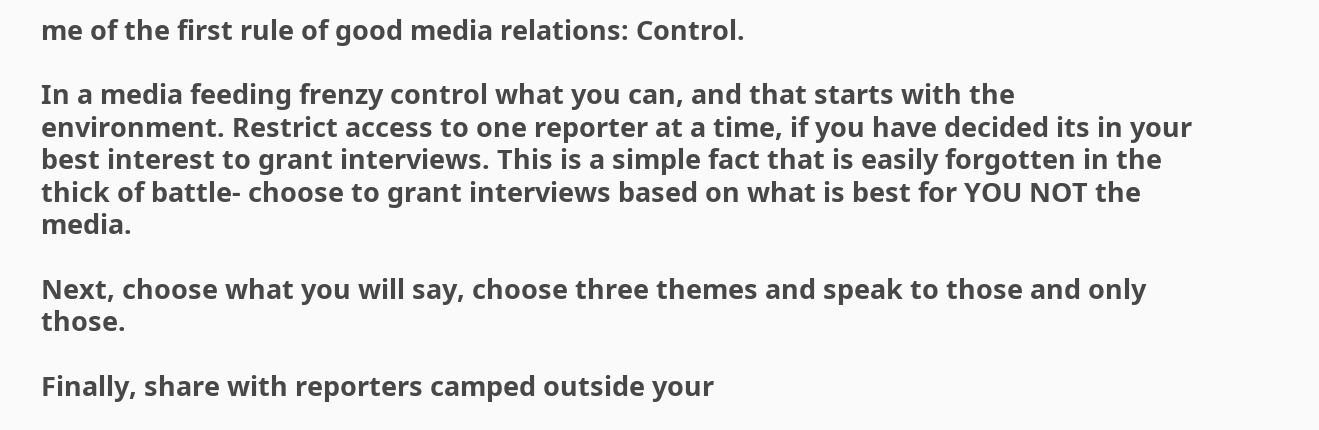me of the first rule of good media relations: Control.

In a media feeding frenzy control what you can, and that starts with the environment. Restrict access to one reporter at a time, if you have decided its in your best interest to grant interviews. This is a simple fact that is easily forgotten in the thick of battle- choose to grant interviews based on what is best for YOU NOT the media.

Next, choose what you will say, choose three themes and speak to those and only those.

Finally, share with reporters camped outside your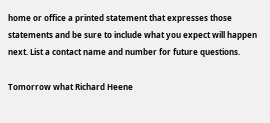home or office a printed statement that expresses those statements and be sure to include what you expect will happen next. List a contact name and number for future questions.

Tomorrow what Richard Heene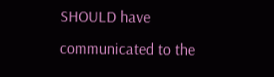SHOULD have communicated to the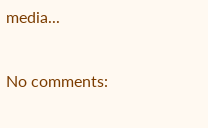media...

No comments: